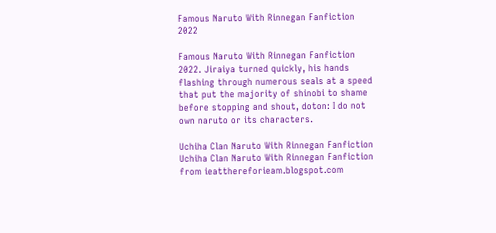Famous Naruto With Rinnegan Fanfiction 2022

Famous Naruto With Rinnegan Fanfiction 2022. Jiraiya turned quickly, his hands flashing through numerous seals at a speed that put the majority of shinobi to shame before stopping and shout, doton: I do not own naruto or its characters.

Uchiha Clan Naruto With Rinnegan Fanfiction
Uchiha Clan Naruto With Rinnegan Fanfiction from ieatthereforieam.blogspot.com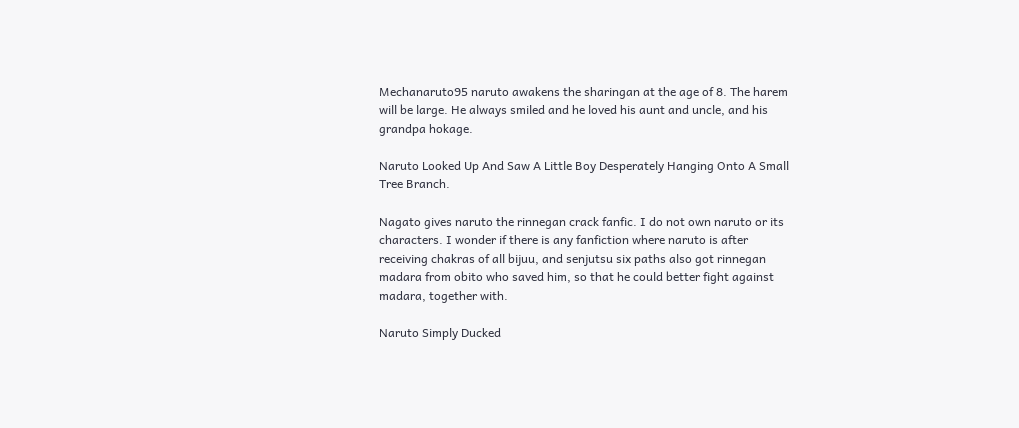Mechanaruto95 naruto awakens the sharingan at the age of 8. The harem will be large. He always smiled and he loved his aunt and uncle, and his grandpa hokage.

Naruto Looked Up And Saw A Little Boy Desperately Hanging Onto A Small Tree Branch.

Nagato gives naruto the rinnegan crack fanfic. I do not own naruto or its characters. I wonder if there is any fanfiction where naruto is after receiving chakras of all bijuu, and senjutsu six paths also got rinnegan madara from obito who saved him, so that he could better fight against madara, together with.

Naruto Simply Ducked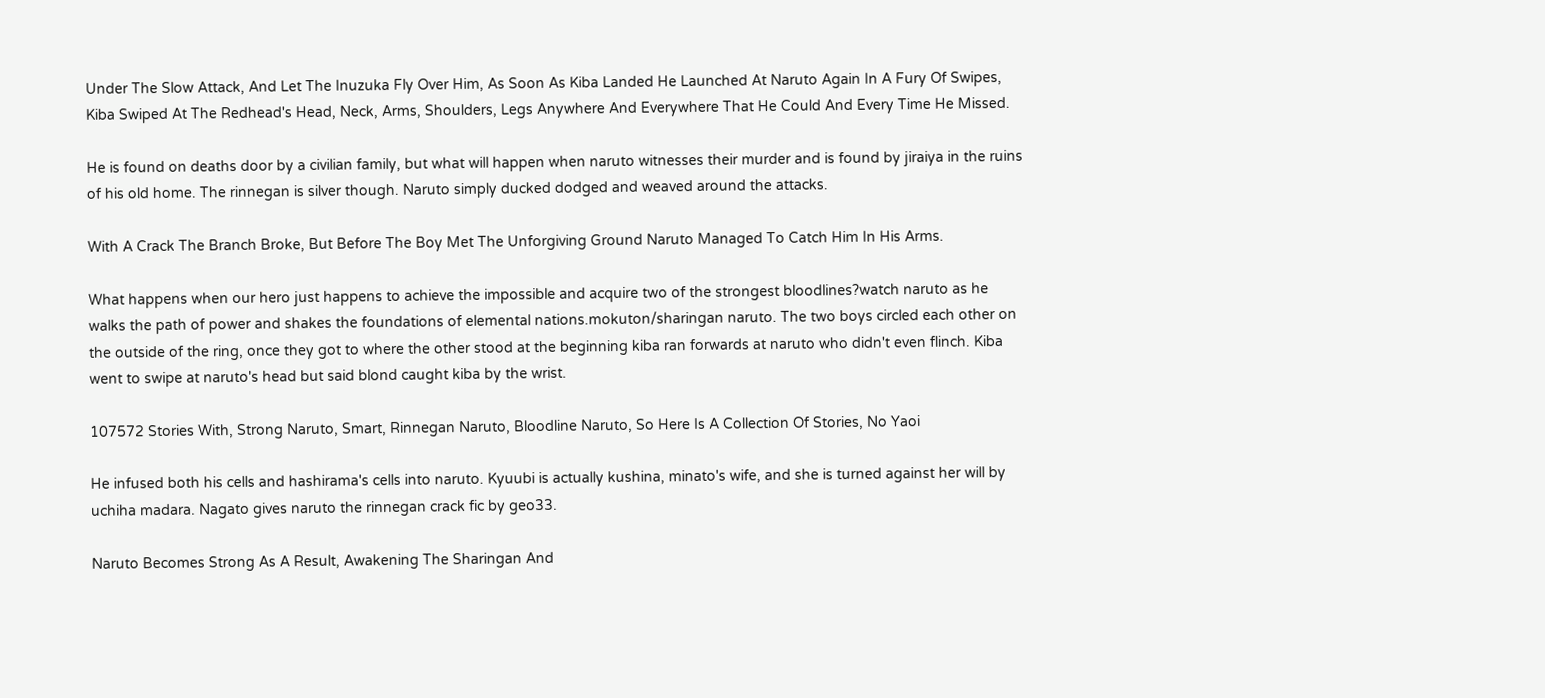Under The Slow Attack, And Let The Inuzuka Fly Over Him, As Soon As Kiba Landed He Launched At Naruto Again In A Fury Of Swipes, Kiba Swiped At The Redhead's Head, Neck, Arms, Shoulders, Legs Anywhere And Everywhere That He Could And Every Time He Missed.

He is found on deaths door by a civilian family, but what will happen when naruto witnesses their murder and is found by jiraiya in the ruins of his old home. The rinnegan is silver though. Naruto simply ducked dodged and weaved around the attacks.

With A Crack The Branch Broke, But Before The Boy Met The Unforgiving Ground Naruto Managed To Catch Him In His Arms.

What happens when our hero just happens to achieve the impossible and acquire two of the strongest bloodlines?watch naruto as he walks the path of power and shakes the foundations of elemental nations.mokuton/sharingan naruto. The two boys circled each other on the outside of the ring, once they got to where the other stood at the beginning kiba ran forwards at naruto who didn't even flinch. Kiba went to swipe at naruto's head but said blond caught kiba by the wrist.

107572 Stories With, Strong Naruto, Smart, Rinnegan Naruto, Bloodline Naruto, So Here Is A Collection Of Stories, No Yaoi

He infused both his cells and hashirama's cells into naruto. Kyuubi is actually kushina, minato's wife, and she is turned against her will by uchiha madara. Nagato gives naruto the rinnegan crack fic by geo33.

Naruto Becomes Strong As A Result, Awakening The Sharingan And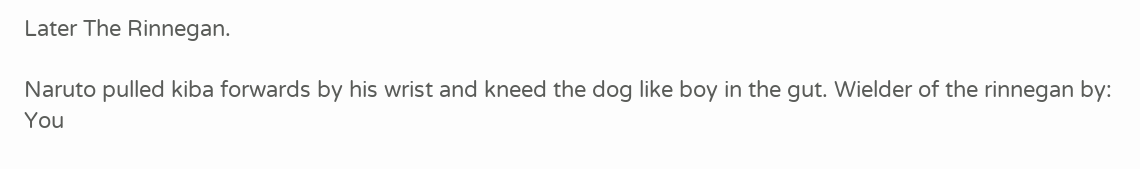Later The Rinnegan.

Naruto pulled kiba forwards by his wrist and kneed the dog like boy in the gut. Wielder of the rinnegan by: You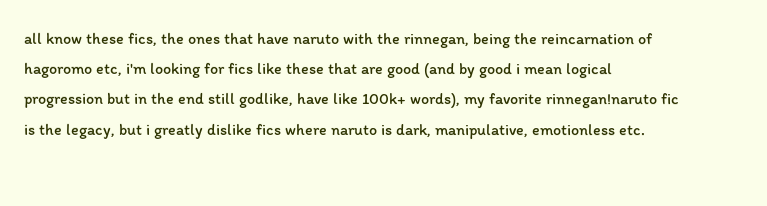all know these fics, the ones that have naruto with the rinnegan, being the reincarnation of hagoromo etc, i'm looking for fics like these that are good (and by good i mean logical progression but in the end still godlike, have like 100k+ words), my favorite rinnegan!naruto fic is the legacy, but i greatly dislike fics where naruto is dark, manipulative, emotionless etc.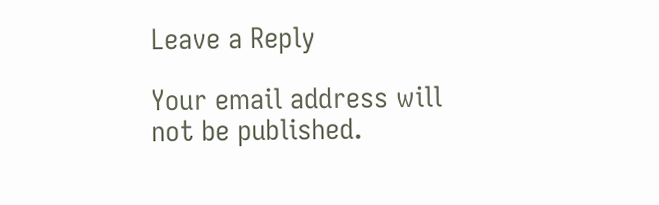Leave a Reply

Your email address will not be published.